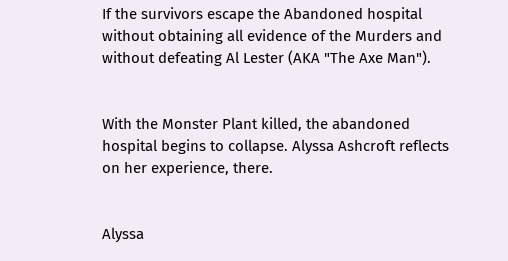If the survivors escape the Abandoned hospital without obtaining all evidence of the Murders and without defeating Al Lester (AKA "The Axe Man").


With the Monster Plant killed, the abandoned hospital begins to collapse. Alyssa Ashcroft reflects on her experience, there.


Alyssa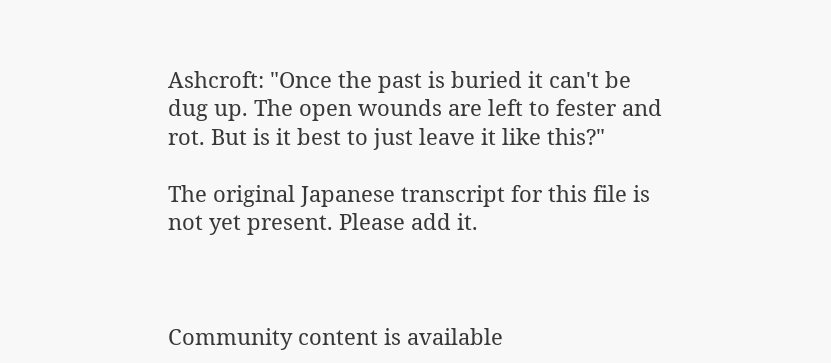Ashcroft: "Once the past is buried it can't be dug up. The open wounds are left to fester and rot. But is it best to just leave it like this?"

The original Japanese transcript for this file is not yet present. Please add it.



Community content is available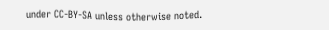under CC-BY-SA unless otherwise noted.